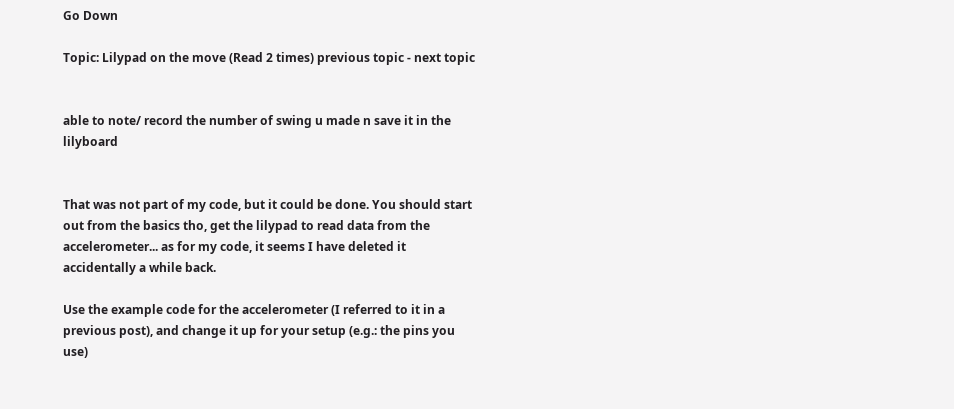Go Down

Topic: Lilypad on the move (Read 2 times) previous topic - next topic


able to note/ record the number of swing u made n save it in the lilyboard


That was not part of my code, but it could be done. You should start out from the basics tho, get the lilypad to read data from the accelerometer... as for my code, it seems I have deleted it accidentally a while back.

Use the example code for the accelerometer (I referred to it in a previous post), and change it up for your setup (e.g.: the pins you use)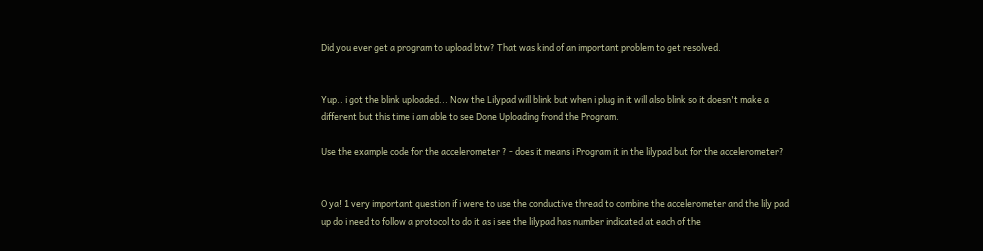Did you ever get a program to upload btw? That was kind of an important problem to get resolved.


Yup.. i got the blink uploaded... Now the Lilypad will blink but when i plug in it will also blink so it doesn't make a different but this time i am able to see Done Uploading frond the Program.

Use the example code for the accelerometer ? - does it means i Program it in the lilypad but for the accelerometer?


O ya! 1 very important question if i were to use the conductive thread to combine the accelerometer and the lily pad up do i need to follow a protocol to do it as i see the lilypad has number indicated at each of the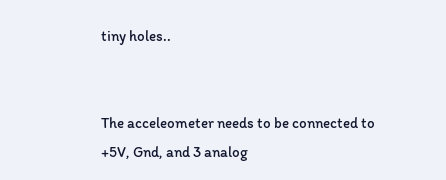tiny holes..


The acceleometer needs to be connected to +5V, Gnd, and 3 analog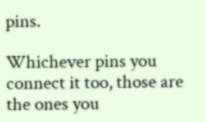pins.

Whichever pins you connect it too, those are the ones you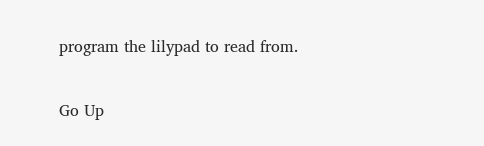program the lilypad to read from.

Go Up